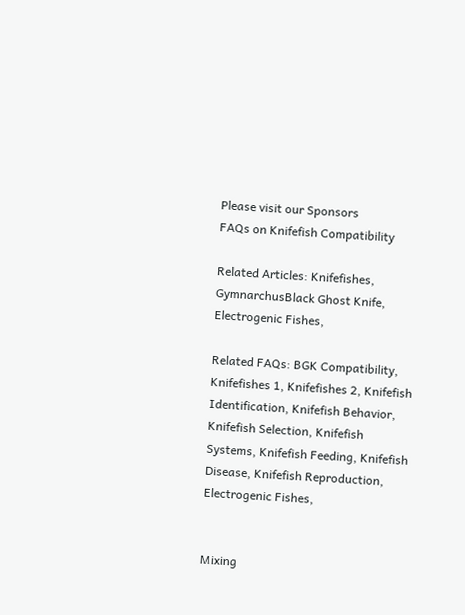Please visit our Sponsors
FAQs on Knifefish Compatibility

Related Articles: Knifefishes, GymnarchusBlack Ghost Knife, Electrogenic Fishes,

Related FAQs: BGK Compatibility, Knifefishes 1, Knifefishes 2, Knifefish Identification, Knifefish Behavior, Knifefish Selection, Knifefish Systems, Knifefish Feeding, Knifefish Disease, Knifefish Reproduction, Electrogenic Fishes,


Mixing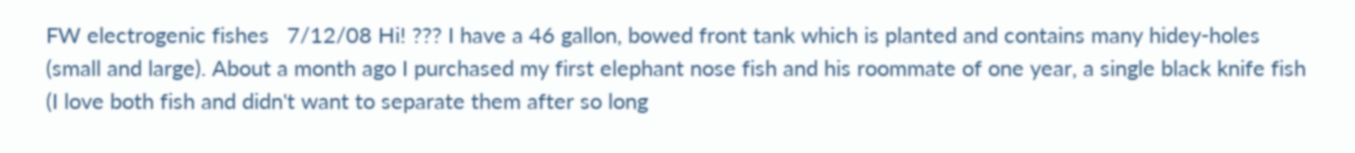FW electrogenic fishes   7/12/08 Hi! ??? I have a 46 gallon, bowed front tank which is planted and contains many hidey-holes (small and large). About a month ago I purchased my first elephant nose fish and his roommate of one year, a single black knife fish (I love both fish and didn't want to separate them after so long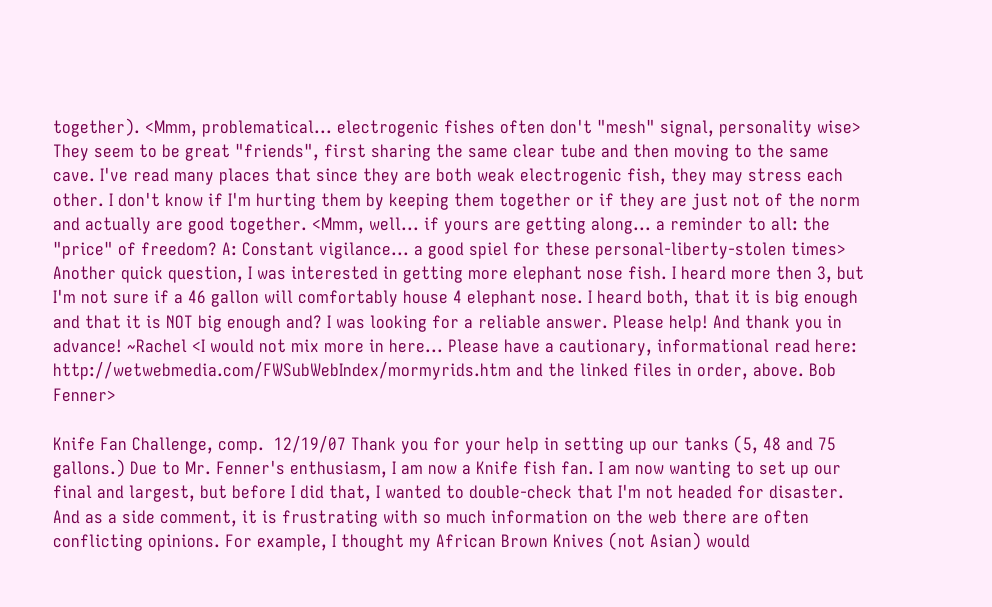together). <Mmm, problematical... electrogenic fishes often don't "mesh" signal, personality wise> They seem to be great "friends", first sharing the same clear tube and then moving to the same cave. I've read many places that since they are both weak electrogenic fish, they may stress each other. I don't know if I'm hurting them by keeping them together or if they are just not of the norm and actually are good together. <Mmm, well... if yours are getting along... a reminder to all: the "price" of freedom? A: Constant vigilance... a good spiel for these personal-liberty-stolen times> Another quick question, I was interested in getting more elephant nose fish. I heard more then 3, but I'm not sure if a 46 gallon will comfortably house 4 elephant nose. I heard both, that it is big enough and that it is NOT big enough and? I was looking for a reliable answer. Please help! And thank you in advance! ~Rachel <I would not mix more in here... Please have a cautionary, informational read here: http://wetwebmedia.com/FWSubWebIndex/mormyrids.htm and the linked files in order, above. Bob Fenner>

Knife Fan Challenge, comp.  12/19/07 Thank you for your help in setting up our tanks (5, 48 and 75 gallons.) Due to Mr. Fenner's enthusiasm, I am now a Knife fish fan. I am now wanting to set up our final and largest, but before I did that, I wanted to double-check that I'm not headed for disaster. And as a side comment, it is frustrating with so much information on the web there are often conflicting opinions. For example, I thought my African Brown Knives (not Asian) would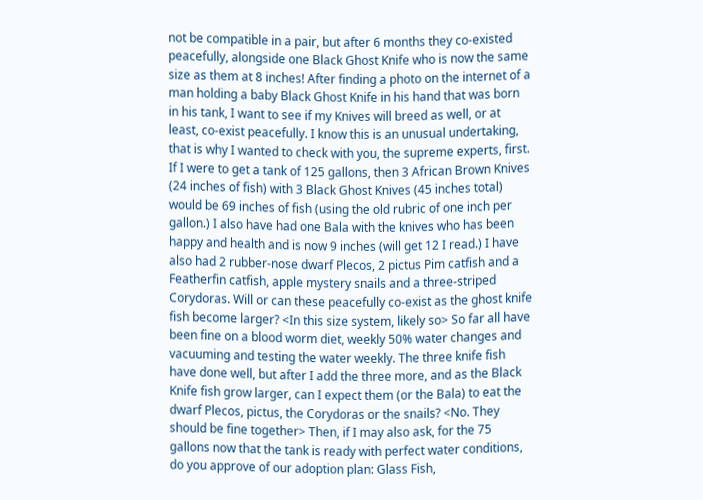not be compatible in a pair, but after 6 months they co-existed peacefully, alongside one Black Ghost Knife who is now the same size as them at 8 inches! After finding a photo on the internet of a man holding a baby Black Ghost Knife in his hand that was born in his tank, I want to see if my Knives will breed as well, or at least, co-exist peacefully. I know this is an unusual undertaking, that is why I wanted to check with you, the supreme experts, first. If I were to get a tank of 125 gallons, then 3 African Brown Knives (24 inches of fish) with 3 Black Ghost Knives (45 inches total) would be 69 inches of fish (using the old rubric of one inch per gallon.) I also have had one Bala with the knives who has been happy and health and is now 9 inches (will get 12 I read.) I have also had 2 rubber-nose dwarf Plecos, 2 pictus Pim catfish and a Featherfin catfish, apple mystery snails and a three-striped Corydoras. Will or can these peacefully co-exist as the ghost knife fish become larger? <In this size system, likely so> So far all have been fine on a blood worm diet, weekly 50% water changes and vacuuming and testing the water weekly. The three knife fish have done well, but after I add the three more, and as the Black Knife fish grow larger, can I expect them (or the Bala) to eat the dwarf Plecos, pictus, the Corydoras or the snails? <No. They should be fine together> Then, if I may also ask, for the 75 gallons now that the tank is ready with perfect water conditions, do you approve of our adoption plan: Glass Fish,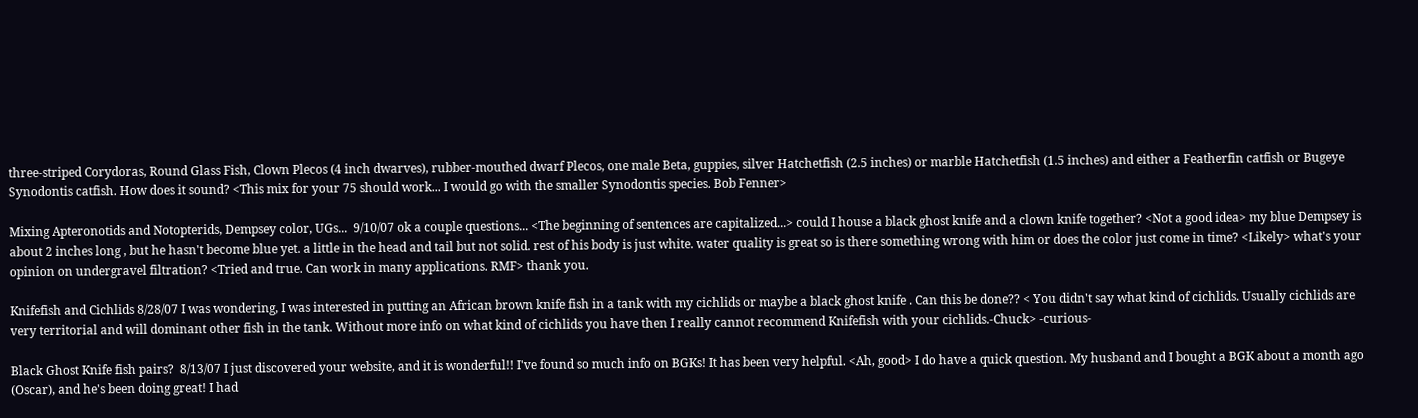three-striped Corydoras, Round Glass Fish, Clown Plecos (4 inch dwarves), rubber-mouthed dwarf Plecos, one male Beta, guppies, silver Hatchetfish (2.5 inches) or marble Hatchetfish (1.5 inches) and either a Featherfin catfish or Bugeye Synodontis catfish. How does it sound? <This mix for your 75 should work... I would go with the smaller Synodontis species. Bob Fenner>

Mixing Apteronotids and Notopterids, Dempsey color, UGs...  9/10/07 ok a couple questions... <The beginning of sentences are capitalized...> could I house a black ghost knife and a clown knife together? <Not a good idea> my blue Dempsey is about 2 inches long , but he hasn't become blue yet. a little in the head and tail but not solid. rest of his body is just white. water quality is great so is there something wrong with him or does the color just come in time? <Likely> what's your opinion on undergravel filtration? <Tried and true. Can work in many applications. RMF> thank you.

Knifefish and Cichlids 8/28/07 I was wondering, I was interested in putting an African brown knife fish in a tank with my cichlids or maybe a black ghost knife . Can this be done?? < You didn't say what kind of cichlids. Usually cichlids are very territorial and will dominant other fish in the tank. Without more info on what kind of cichlids you have then I really cannot recommend Knifefish with your cichlids.-Chuck> -curious-

Black Ghost Knife fish pairs?  8/13/07 I just discovered your website, and it is wonderful!! I've found so much info on BGKs! It has been very helpful. <Ah, good> I do have a quick question. My husband and I bought a BGK about a month ago (Oscar), and he's been doing great! I had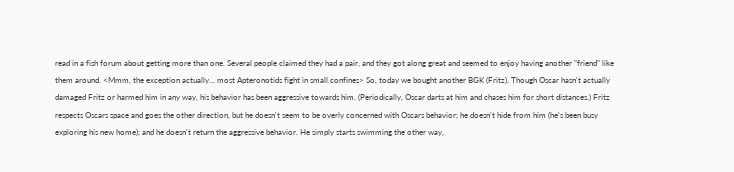read in a fish forum about getting more than one. Several people claimed they had a pair, and they got along great and seemed to enjoy having another "friend" like them around. <Mmm, the exception actually... most Apteronotids fight in small confines> So, today we bought another BGK (Fritz). Though Oscar hasn't actually damaged Fritz or harmed him in any way, his behavior has been aggressive towards him. (Periodically, Oscar darts at him and chases him for short distances.) Fritz respects Oscars space and goes the other direction, but he doesn't seem to be overly concerned with Oscars behavior; he doesn't hide from him (he's been busy exploring his new home); and he doesn't return the aggressive behavior. He simply starts swimming the other way,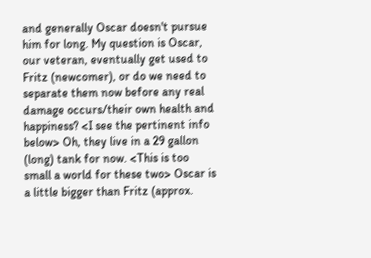and generally Oscar doesn't pursue him for long. My question is Oscar, our veteran, eventually get used to Fritz (newcomer), or do we need to separate them now before any real damage occurs/their own health and happiness? <I see the pertinent info below> Oh, they live in a 29 gallon (long) tank for now. <This is too small a world for these two> Oscar is a little bigger than Fritz (approx.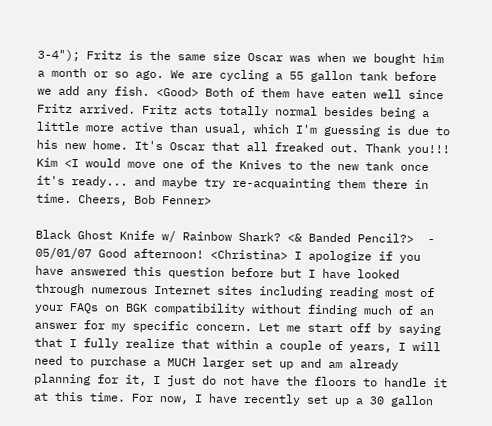3-4"); Fritz is the same size Oscar was when we bought him a month or so ago. We are cycling a 55 gallon tank before we add any fish. <Good> Both of them have eaten well since Fritz arrived. Fritz acts totally normal besides being a little more active than usual, which I'm guessing is due to his new home. It's Oscar that all freaked out. Thank you!!! Kim <I would move one of the Knives to the new tank once it's ready... and maybe try re-acquainting them there in time. Cheers, Bob Fenner>

Black Ghost Knife w/ Rainbow Shark? <& Banded Pencil?>  - 05/01/07 Good afternoon! <Christina> I apologize if you have answered this question before but I have looked through numerous Internet sites including reading most of your FAQs on BGK compatibility without finding much of an answer for my specific concern. Let me start off by saying that I fully realize that within a couple of years, I will need to purchase a MUCH larger set up and am already planning for it, I just do not have the floors to handle it at this time. For now, I have recently set up a 30 gallon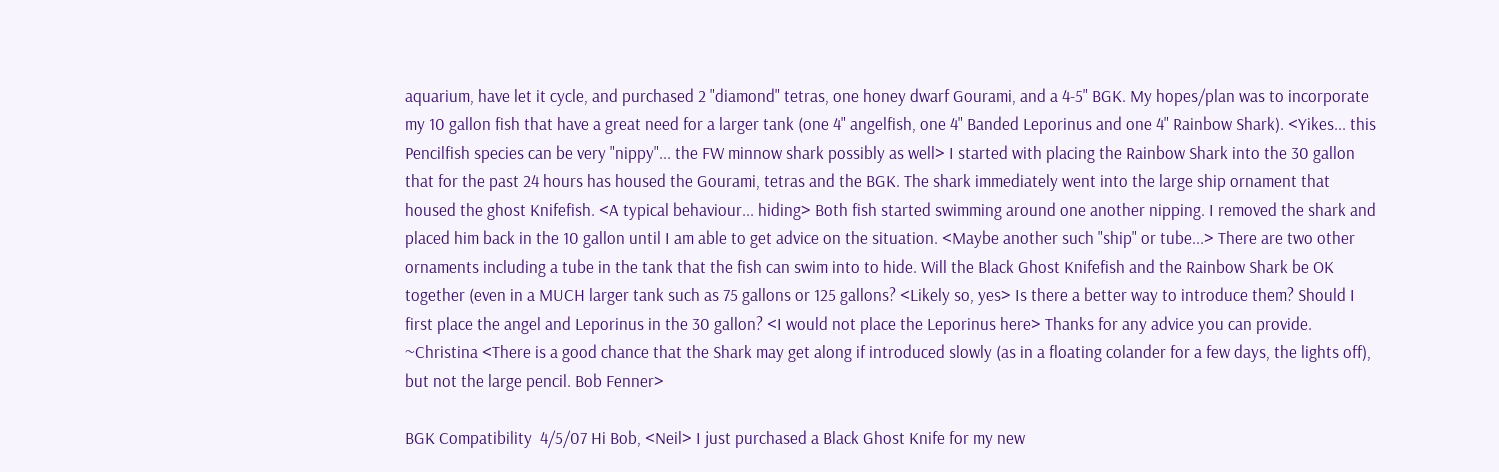aquarium, have let it cycle, and purchased 2 "diamond" tetras, one honey dwarf Gourami, and a 4-5" BGK. My hopes/plan was to incorporate my 10 gallon fish that have a great need for a larger tank (one 4" angelfish, one 4" Banded Leporinus and one 4" Rainbow Shark). <Yikes... this Pencilfish species can be very "nippy"... the FW minnow shark possibly as well> I started with placing the Rainbow Shark into the 30 gallon that for the past 24 hours has housed the Gourami, tetras and the BGK. The shark immediately went into the large ship ornament that housed the ghost Knifefish. <A typical behaviour... hiding> Both fish started swimming around one another nipping. I removed the shark and placed him back in the 10 gallon until I am able to get advice on the situation. <Maybe another such "ship" or tube...> There are two other ornaments including a tube in the tank that the fish can swim into to hide. Will the Black Ghost Knifefish and the Rainbow Shark be OK together (even in a MUCH larger tank such as 75 gallons or 125 gallons? <Likely so, yes> Is there a better way to introduce them? Should I first place the angel and Leporinus in the 30 gallon? <I would not place the Leporinus here> Thanks for any advice you can provide. ~Christina <There is a good chance that the Shark may get along if introduced slowly (as in a floating colander for a few days, the lights off), but not the large pencil. Bob Fenner>

BGK Compatibility  4/5/07 Hi Bob, <Neil> I just purchased a Black Ghost Knife for my new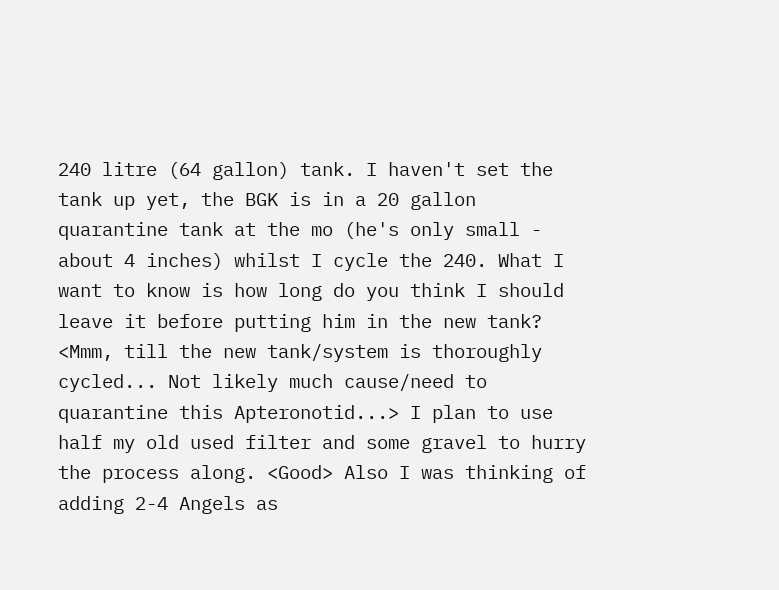240 litre (64 gallon) tank. I haven't set the tank up yet, the BGK is in a 20 gallon quarantine tank at the mo (he's only small - about 4 inches) whilst I cycle the 240. What I want to know is how long do you think I should leave it before putting him in the new tank? <Mmm, till the new tank/system is thoroughly cycled... Not likely much cause/need to quarantine this Apteronotid...> I plan to use half my old used filter and some gravel to hurry the process along. <Good> Also I was thinking of adding 2-4 Angels as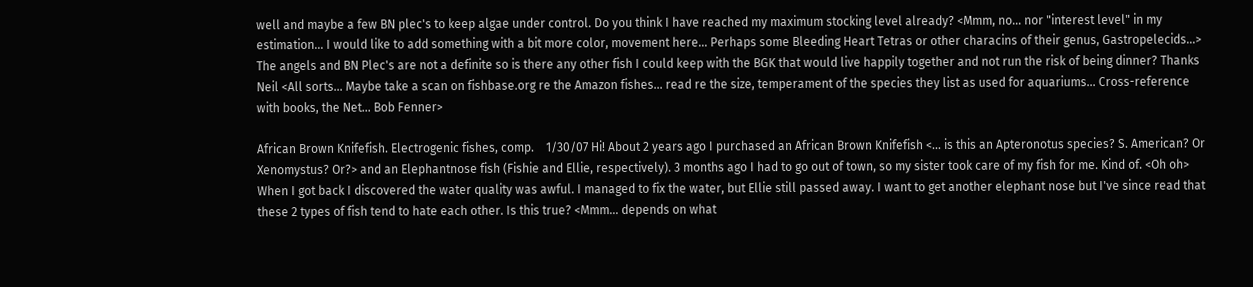well and maybe a few BN plec's to keep algae under control. Do you think I have reached my maximum stocking level already? <Mmm, no... nor "interest level" in my estimation... I would like to add something with a bit more color, movement here... Perhaps some Bleeding Heart Tetras or other characins of their genus, Gastropelecids...> The angels and BN Plec's are not a definite so is there any other fish I could keep with the BGK that would live happily together and not run the risk of being dinner? Thanks Neil <All sorts... Maybe take a scan on fishbase.org re the Amazon fishes... read re the size, temperament of the species they list as used for aquariums... Cross-reference with books, the Net... Bob Fenner>

African Brown Knifefish. Electrogenic fishes, comp.    1/30/07 Hi! About 2 years ago I purchased an African Brown Knifefish <... is this an Apteronotus species? S. American? Or Xenomystus? Or?> and an Elephantnose fish (Fishie and Ellie, respectively). 3 months ago I had to go out of town, so my sister took care of my fish for me. Kind of. <Oh oh> When I got back I discovered the water quality was awful. I managed to fix the water, but Ellie still passed away. I want to get another elephant nose but I've since read that these 2 types of fish tend to hate each other. Is this true? <Mmm... depends on what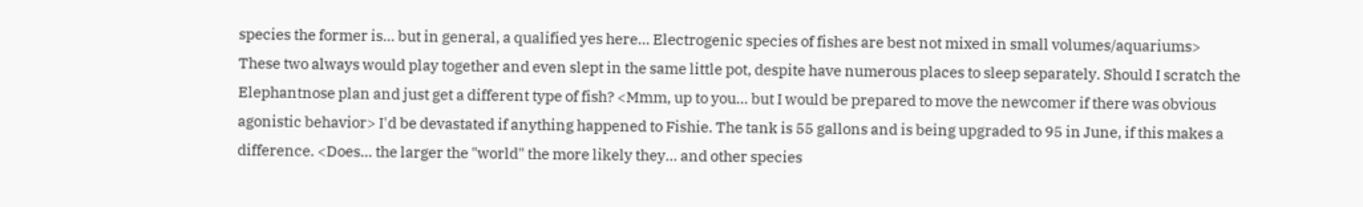species the former is... but in general, a qualified yes here... Electrogenic species of fishes are best not mixed in small volumes/aquariums> These two always would play together and even slept in the same little pot, despite have numerous places to sleep separately. Should I scratch the Elephantnose plan and just get a different type of fish? <Mmm, up to you... but I would be prepared to move the newcomer if there was obvious agonistic behavior> I'd be devastated if anything happened to Fishie. The tank is 55 gallons and is being upgraded to 95 in June, if this makes a difference. <Does... the larger the "world" the more likely they... and other species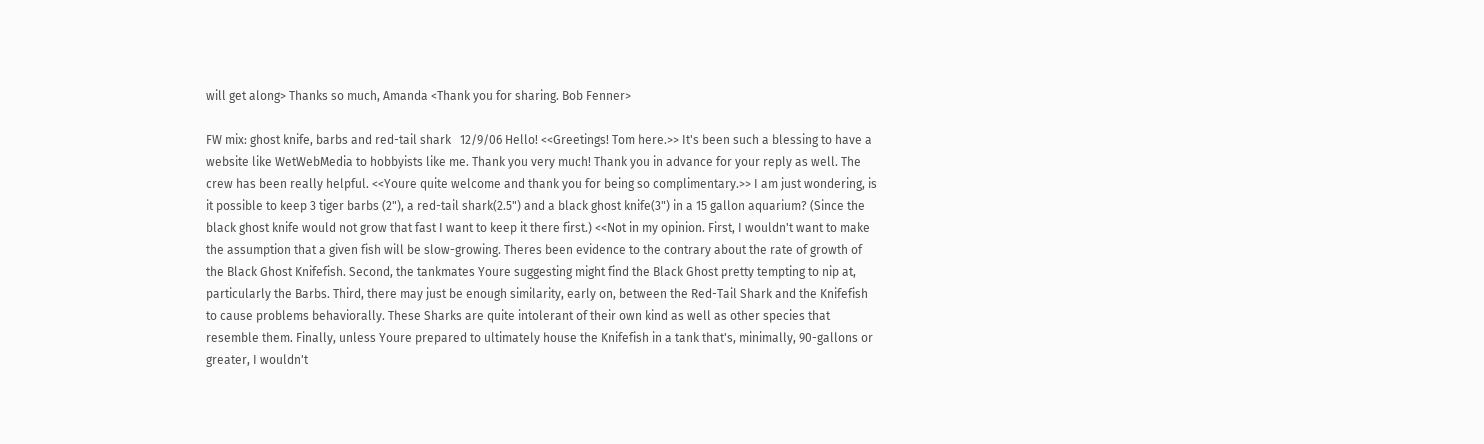will get along> Thanks so much, Amanda <Thank you for sharing. Bob Fenner>

FW mix: ghost knife, barbs and red-tail shark   12/9/06 Hello! <<Greetings! Tom here.>> It's been such a blessing to have a website like WetWebMedia to hobbyists like me. Thank you very much! Thank you in advance for your reply as well. The crew has been really helpful. <<Youre quite welcome and thank you for being so complimentary.>> I am just wondering, is it possible to keep 3 tiger barbs (2"), a red-tail shark(2.5") and a black ghost knife(3") in a 15 gallon aquarium? (Since the black ghost knife would not grow that fast I want to keep it there first.) <<Not in my opinion. First, I wouldn't want to make the assumption that a given fish will be slow-growing. Theres been evidence to the contrary about the rate of growth of the Black Ghost Knifefish. Second, the tankmates Youre suggesting might find the Black Ghost pretty tempting to nip at, particularly the Barbs. Third, there may just be enough similarity, early on, between the Red-Tail Shark and the Knifefish to cause problems behaviorally. These Sharks are quite intolerant of their own kind as well as other species that resemble them. Finally, unless Youre prepared to ultimately house the Knifefish in a tank that's, minimally, 90-gallons or greater, I wouldn't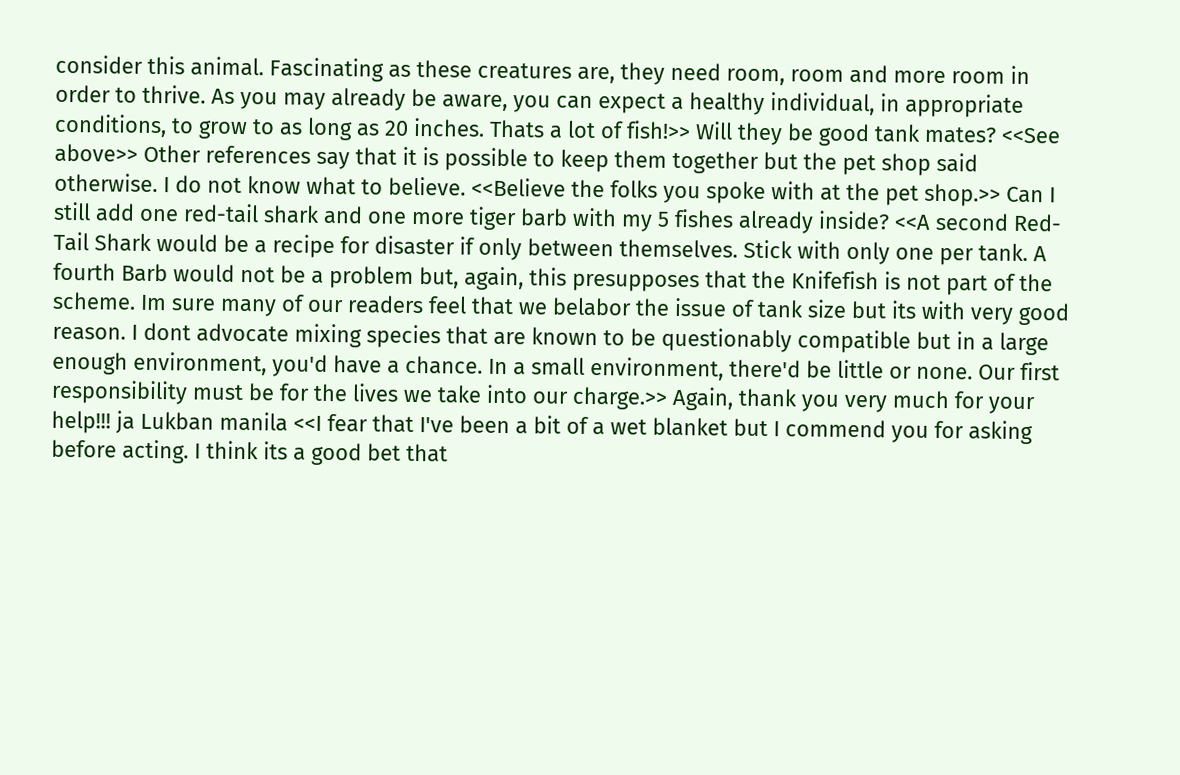consider this animal. Fascinating as these creatures are, they need room, room and more room in order to thrive. As you may already be aware, you can expect a healthy individual, in appropriate conditions, to grow to as long as 20 inches. Thats a lot of fish!>> Will they be good tank mates? <<See above>> Other references say that it is possible to keep them together but the pet shop said otherwise. I do not know what to believe. <<Believe the folks you spoke with at the pet shop.>> Can I still add one red-tail shark and one more tiger barb with my 5 fishes already inside? <<A second Red-Tail Shark would be a recipe for disaster if only between themselves. Stick with only one per tank. A fourth Barb would not be a problem but, again, this presupposes that the Knifefish is not part of the scheme. Im sure many of our readers feel that we belabor the issue of tank size but its with very good reason. I dont advocate mixing species that are known to be questionably compatible but in a large enough environment, you'd have a chance. In a small environment, there'd be little or none. Our first responsibility must be for the lives we take into our charge.>> Again, thank you very much for your help!!! ja Lukban manila <<I fear that I've been a bit of a wet blanket but I commend you for asking before acting. I think its a good bet that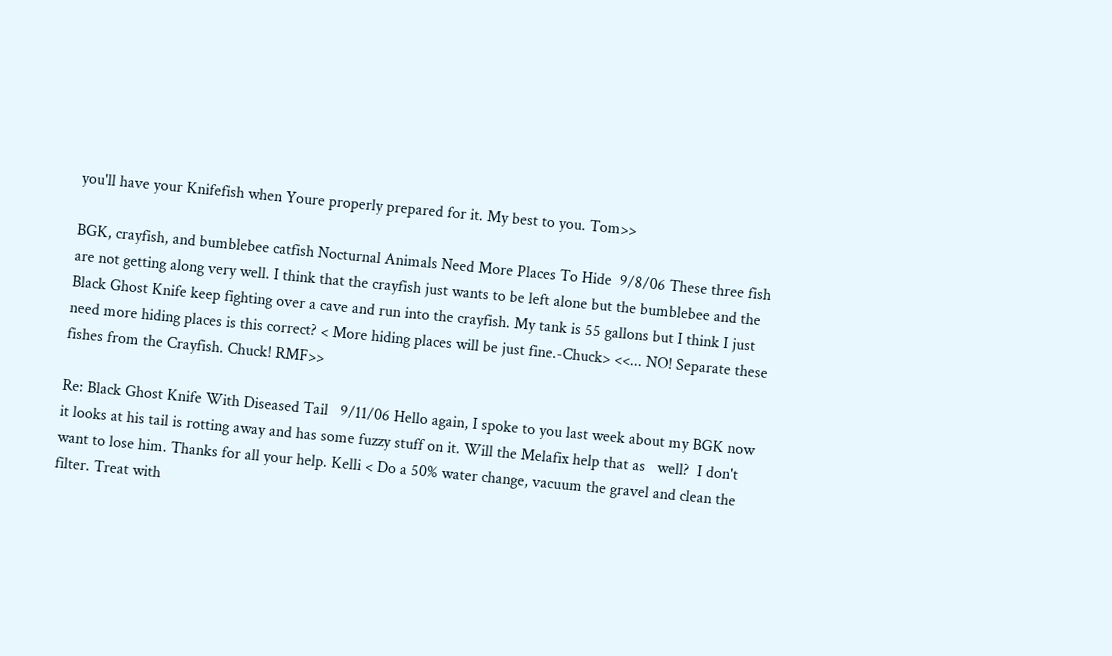you'll have your Knifefish when Youre properly prepared for it. My best to you. Tom>>

BGK, crayfish, and bumblebee catfish Nocturnal Animals Need More Places To Hide  9/8/06 These three fish are not getting along very well. I think that the crayfish just wants to be left alone but the bumblebee and the Black Ghost Knife keep fighting over a cave and run into the crayfish. My tank is 55 gallons but I think I just need more hiding places is this correct? < More hiding places will be just fine.-Chuck> <<... NO! Separate these fishes from the Crayfish. Chuck! RMF>>

Re: Black Ghost Knife With Diseased Tail   9/11/06 Hello again, I spoke to you last week about my BGK now it looks at his tail is rotting away and has some fuzzy stuff on it. Will the Melafix help that as   well?  I don't want to lose him. Thanks for all your help. Kelli < Do a 50% water change, vacuum the gravel and clean the filter. Treat with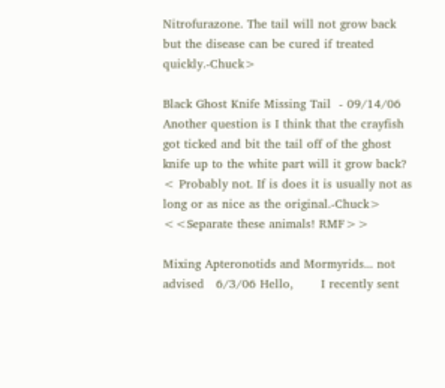Nitrofurazone. The tail will not grow back but the disease can be cured if treated quickly.-Chuck>

Black Ghost Knife Missing Tail  - 09/14/06 Another question is I think that the crayfish got ticked and bit the tail off of the ghost knife up to the white part will it grow back? < Probably not. If is does it is usually not as long or as nice as the original.-Chuck> <<Separate these animals! RMF>>

Mixing Apteronotids and Mormyrids... not advised   6/3/06 Hello,       I recently sent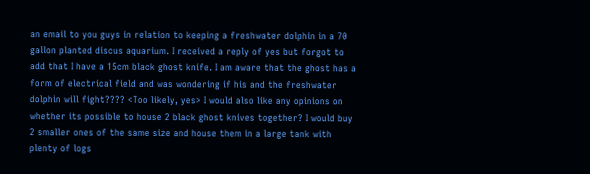an email to you guys in relation to keeping a freshwater dolphin in a 70 gallon planted discus aquarium. I received a reply of yes but forgot to add that I have a 15cm black ghost knife. I am aware that the ghost has a form of electrical field and was wondering if his and the freshwater dolphin will fight???? <Too likely, yes> I would also like any opinions on whether its possible to house 2 black ghost knives together? I would buy 2 smaller ones of the same size and house them in a large tank with plenty of logs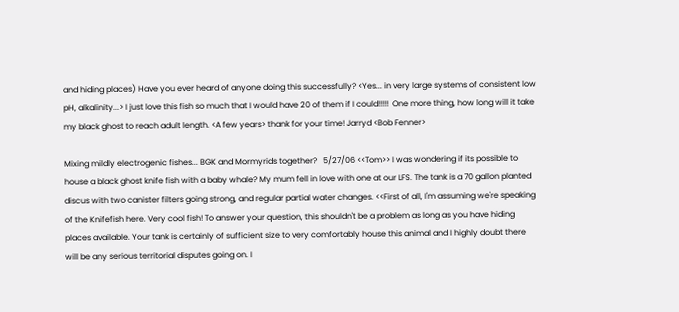and hiding places) Have you ever heard of anyone doing this successfully? <Yes... in very large systems of consistent low pH, alkalinity...> I just love this fish so much that I would have 20 of them if I could!!!!!  One more thing, how long will it take my black ghost to reach adult length. <A few years> thank for your time! Jarryd <Bob Fenner>

Mixing mildly electrogenic fishes... BGK and Mormyrids together?   5/27/06 <<Tom>> I was wondering if its possible to house a black ghost knife fish with a baby whale? My mum fell in love with one at our LFS. The tank is a 70 gallon planted discus with two canister filters going strong, and regular partial water changes. <<First of all, I'm assuming we're speaking of the Knifefish here. Very cool fish! To answer your question, this shouldn't be a problem as long as you have hiding places available. Your tank is certainly of sufficient size to very comfortably house this animal and I highly doubt there will be any serious territorial disputes going on. I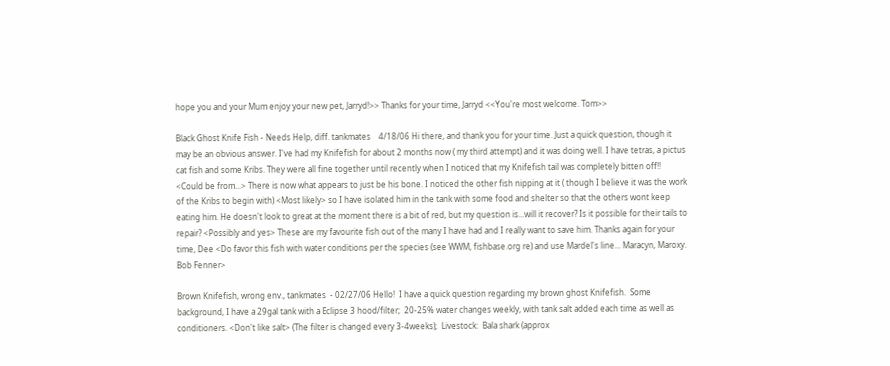hope you and your Mum enjoy your new pet, Jarryd!>> Thanks for your time, Jarryd <<You're most welcome. Tom>>

Black Ghost Knife Fish - Needs Help, diff. tankmates    4/18/06 Hi there, and thank you for your time. Just a quick question, though it may be an obvious answer. I've had my Knifefish for about 2 months now ( my third attempt) and it was doing well. I have tetras, a pictus cat fish and some Kribs. They were all fine together until recently when I noticed that my Knifefish tail was completely bitten off!! <Could be from...> There is now what appears to just be his bone. I noticed the other fish nipping at it ( though I believe it was the work of the Kribs to begin with) <Most likely> so I have isolated him in the tank with some food and shelter so that the others wont keep eating him. He doesn't look to great at the moment there is a bit of red, but my question is...will it recover? Is it possible for their tails to repair? <Possibly and yes> These are my favourite fish out of the many I have had and I really want to save him. Thanks again for your time, Dee <Do favor this fish with water conditions per the species (see WWM, fishbase.org re) and use Mardel's line... Maracyn, Maroxy. Bob Fenner>

Brown Knifefish, wrong env., tankmates  - 02/27/06 Hello!  I have a quick question regarding my brown ghost Knifefish.  Some background, I have a 29gal tank with a Eclipse 3 hood/filter;  20-25% water changes weekly, with tank salt added each time as well as conditioners. <Don't like salt> (The filter is changed every 3-4weeks);  Livestock:  Bala shark (approx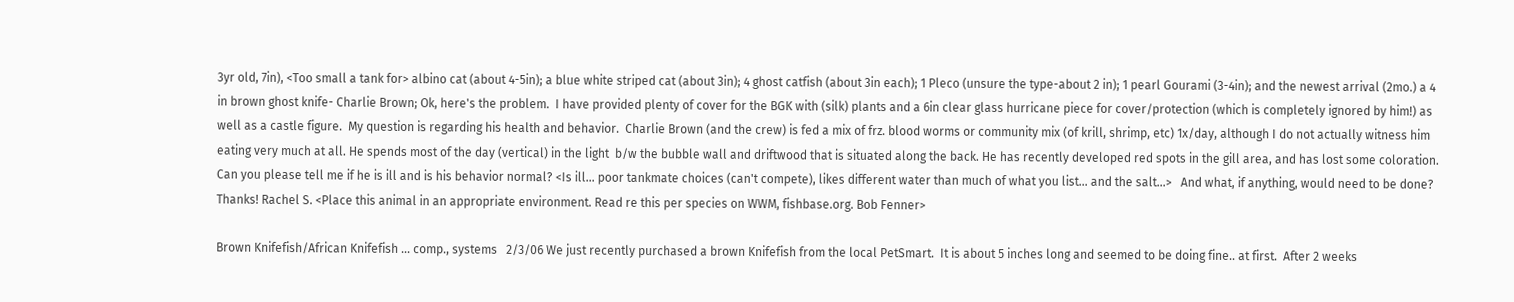3yr old, 7in), <Too small a tank for> albino cat (about 4-5in); a blue white striped cat (about 3in); 4 ghost catfish (about 3in each); 1 Pleco (unsure the type-about 2 in); 1 pearl Gourami (3-4in); and the newest arrival (2mo.) a 4 in brown ghost knife- Charlie Brown; Ok, here's the problem.  I have provided plenty of cover for the BGK with (silk) plants and a 6in clear glass hurricane piece for cover/protection (which is completely ignored by him!) as well as a castle figure.  My question is regarding his health and behavior.  Charlie Brown (and the crew) is fed a mix of frz. blood worms or community mix (of krill, shrimp, etc) 1x/day, although I do not actually witness him eating very much at all. He spends most of the day (vertical) in the light  b/w the bubble wall and driftwood that is situated along the back. He has recently developed red spots in the gill area, and has lost some coloration. Can you please tell me if he is ill and is his behavior normal? <Is ill... poor tankmate choices (can't compete), likes different water than much of what you list... and the salt...>   And what, if anything, would need to be done?  Thanks! Rachel S. <Place this animal in an appropriate environment. Read re this per species on WWM, fishbase.org. Bob Fenner>

Brown Knifefish/African Knifefish ... comp., systems   2/3/06 We just recently purchased a brown Knifefish from the local PetSmart.  It is about 5 inches long and seemed to be doing fine.. at first.  After 2 weeks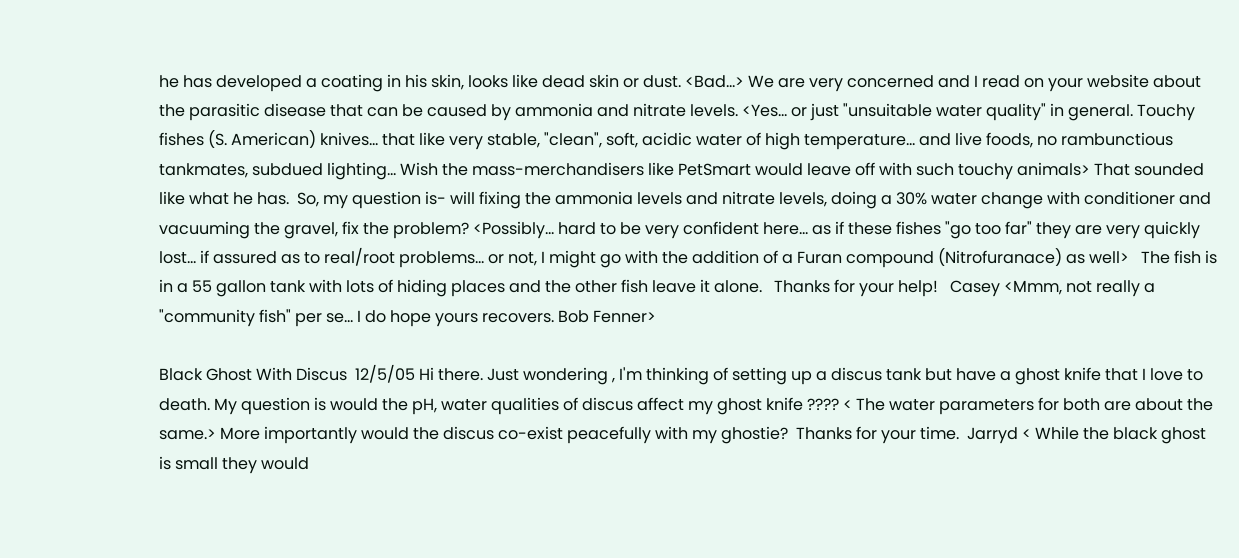he has developed a coating in his skin, looks like dead skin or dust. <Bad...> We are very concerned and I read on your website about the parasitic disease that can be caused by ammonia and nitrate levels. <Yes... or just "unsuitable water quality" in general. Touchy fishes (S. American) knives... that like very stable, "clean", soft, acidic water of high temperature... and live foods, no rambunctious tankmates, subdued lighting... Wish the mass-merchandisers like PetSmart would leave off with such touchy animals> That sounded like what he has.  So, my question is- will fixing the ammonia levels and nitrate levels, doing a 30% water change with conditioner and vacuuming the gravel, fix the problem? <Possibly... hard to be very confident here... as if these fishes "go too far" they are very quickly lost... if assured as to real/root problems... or not, I might go with the addition of a Furan compound (Nitrofuranace) as well>   The fish is in a 55 gallon tank with lots of hiding places and the other fish leave it alone.   Thanks for your help!   Casey <Mmm, not really a "community fish" per se... I do hope yours recovers. Bob Fenner>

Black Ghost With Discus  12/5/05 Hi there. Just wondering , I'm thinking of setting up a discus tank but have a ghost knife that I love to death. My question is would the pH, water qualities of discus affect my ghost knife ???? < The water parameters for both are about the same.> More importantly would the discus co-exist peacefully with my ghostie?  Thanks for your time.  Jarryd < While the black ghost is small they would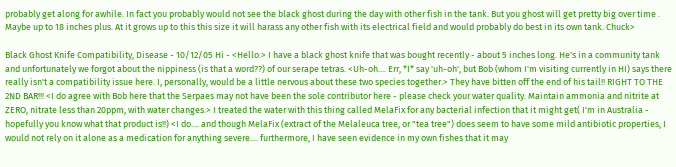probably get along for awhile. In fact you probably would not see the black ghost during the day with other fish in the tank. But you ghost will get pretty big over time . Maybe up to 18 inches plus. At it grows up to this this size it will harass any other fish with its electrical field and would probably do best in its own tank. Chuck>

Black Ghost Knife Compatibility, Disease - 10/12/05 Hi - <Hello.> I have a black ghost knife that was bought recently - about 5 inches long. He's in a community tank and unfortunately we forgot about the nippiness (is that a word??) of our serape tetras. <Uh-oh.... Err, *I* say 'uh-oh', but Bob (whom I'm visiting currently in HI) says there really isn't a compatibility issue here. I, personally, would be a little nervous about these two species together.> They have bitten off the end of his tail!! RIGHT TO THE 2ND BAR!!! <I do agree with Bob here that the Serpaes may not have been the sole contributor here - please check your water quality. Maintain ammonia and nitrite at ZERO, nitrate less than 20ppm, with water changes.> I treated the water with this thing called MelaFix for any bacterial infection that it might get( I'm in Australia - hopefully you know what that product is!!) <I do.... and though MelaFix (extract of the Melaleuca tree, or "tea tree") does seem to have some mild antibiotic properties, I would not rely on it alone as a medication for anything severe.... furthermore, I have seen evidence in my own fishes that it may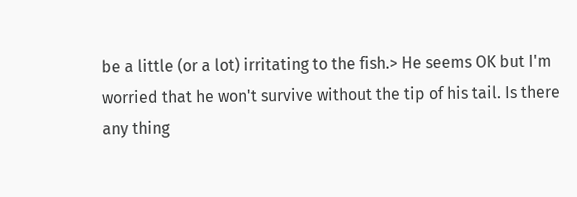be a little (or a lot) irritating to the fish.> He seems OK but I'm worried that he won't survive without the tip of his tail. Is there any thing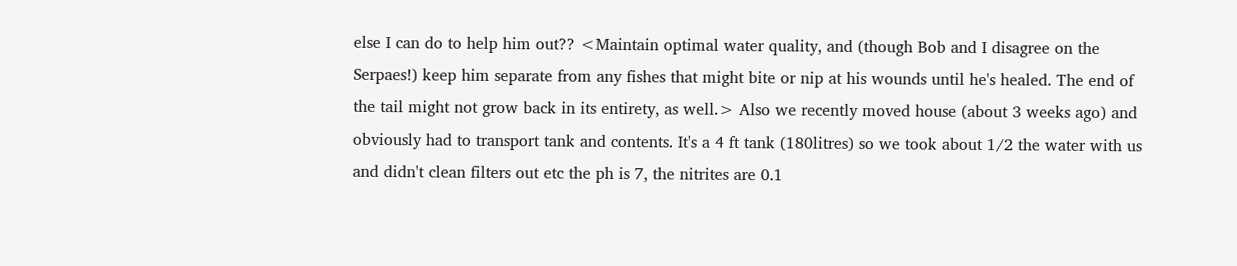else I can do to help him out?? <Maintain optimal water quality, and (though Bob and I disagree on the Serpaes!) keep him separate from any fishes that might bite or nip at his wounds until he's healed. The end of the tail might not grow back in its entirety, as well.> Also we recently moved house (about 3 weeks ago) and obviously had to transport tank and contents. It's a 4 ft tank (180litres) so we took about 1/2 the water with us and didn't clean filters out etc the ph is 7, the nitrites are 0.1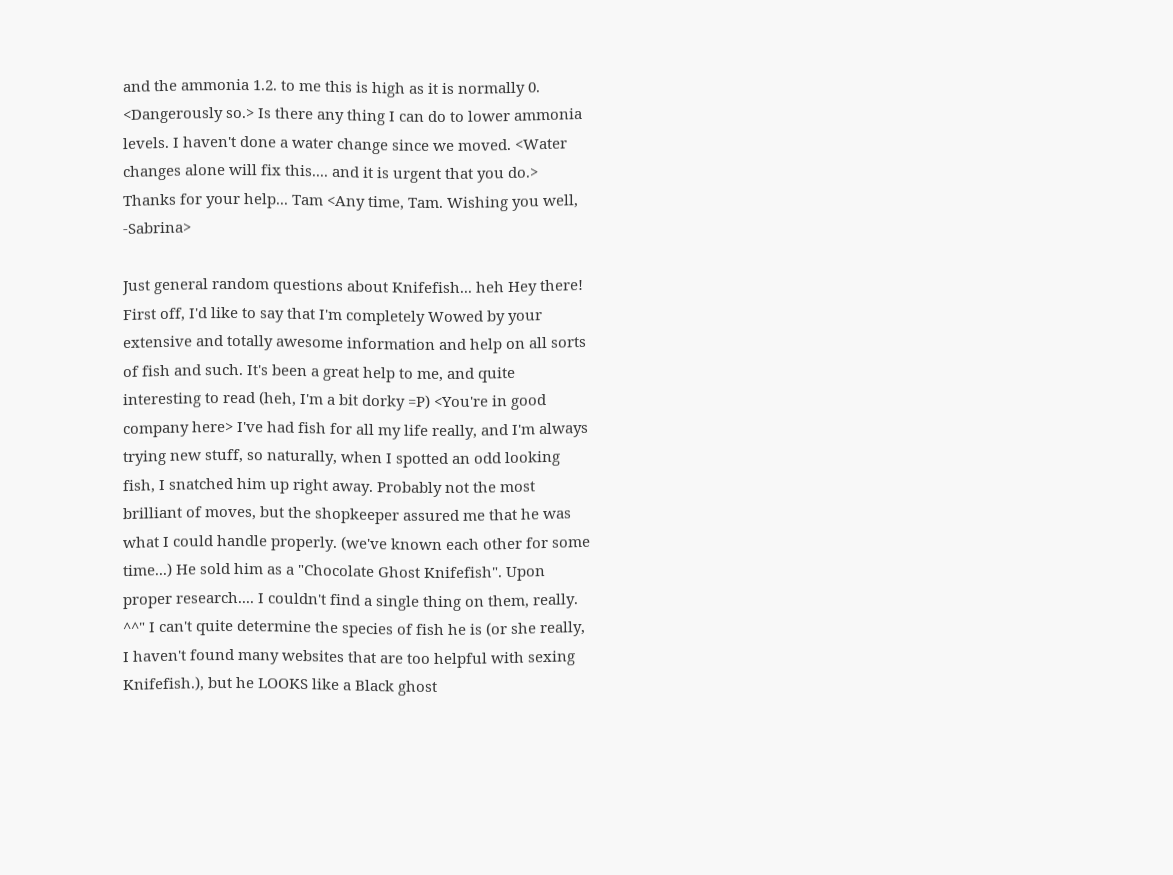and the ammonia 1.2. to me this is high as it is normally 0. <Dangerously so.> Is there any thing I can do to lower ammonia levels. I haven't done a water change since we moved. <Water changes alone will fix this.... and it is urgent that you do.> Thanks for your help... Tam <Any time, Tam. Wishing you well, -Sabrina>

Just general random questions about Knifefish... heh Hey there! First off, I'd like to say that I'm completely Wowed by your extensive and totally awesome information and help on all sorts of fish and such. It's been a great help to me, and quite interesting to read (heh, I'm a bit dorky =P) <You're in good company here> I've had fish for all my life really, and I'm always trying new stuff, so naturally, when I spotted an odd looking fish, I snatched him up right away. Probably not the most brilliant of moves, but the shopkeeper assured me that he was what I could handle properly. (we've known each other for some time...) He sold him as a "Chocolate Ghost Knifefish". Upon proper research.... I couldn't find a single thing on them, really. ^^" I can't quite determine the species of fish he is (or she really, I haven't found many websites that are too helpful with sexing Knifefish.), but he LOOKS like a Black ghost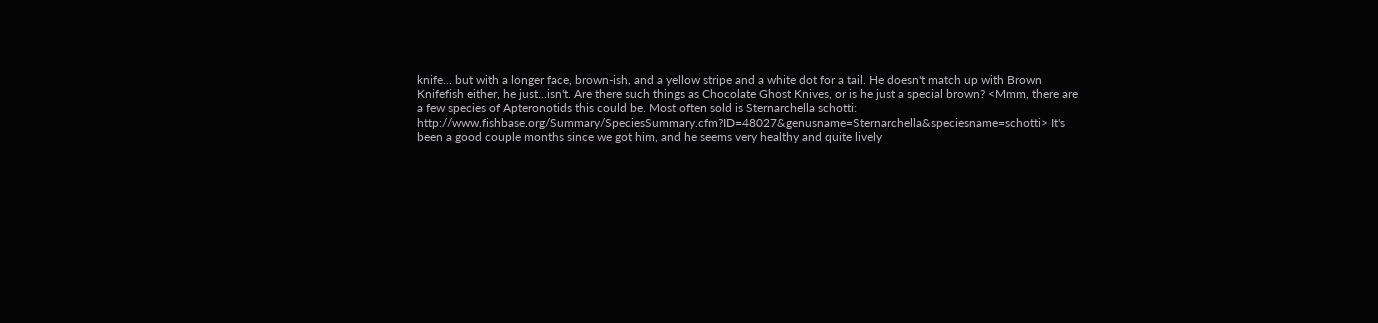knife... but with a longer face, brown-ish, and a yellow stripe and a white dot for a tail. He doesn't match up with Brown Knifefish either, he just...isn't. Are there such things as Chocolate Ghost Knives, or is he just a special brown? <Mmm, there are a few species of Apteronotids this could be. Most often sold is Sternarchella schotti: http://www.fishbase.org/Summary/SpeciesSummary.cfm?ID=48027&genusname=Sternarchella&speciesname=schotti> It's been a good couple months since we got him, and he seems very healthy and quite lively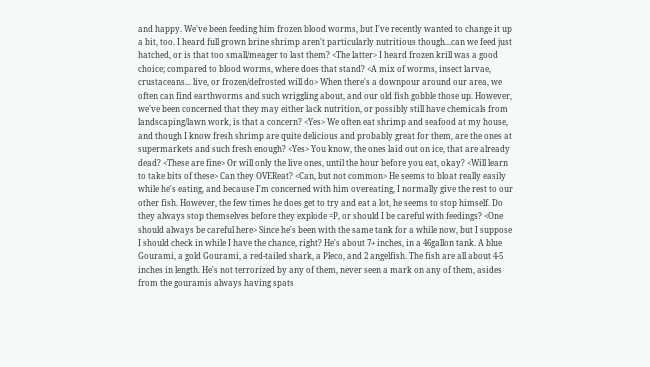and happy. We've been feeding him frozen blood worms, but I've recently wanted to change it up a bit, too. I heard full grown brine shrimp aren't particularly nutritious though...can we feed just hatched, or is that too small/meager to last them? <The latter> I heard frozen krill was a good choice; compared to blood worms, where does that stand? <A mix of worms, insect larvae, crustaceans... live, or frozen/defrosted will do> When there's a downpour around our area, we often can find earthworms and such wriggling about, and our old fish gobble those up. However, we've been concerned that they may either lack nutrition, or possibly still have chemicals from landscaping/lawn work, is that a concern? <Yes> We often eat shrimp and seafood at my house, and though I know fresh shrimp are quite delicious and probably great for them, are the ones at supermarkets and such fresh enough? <Yes> You know, the ones laid out on ice, that are already dead? <These are fine> Or will only the live ones, until the hour before you eat, okay? <Will learn to take bits of these> Can they OVEReat? <Can, but not common> He seems to bloat really easily while he's eating, and because I'm concerned with him overeating, I normally give the rest to our other fish. However, the few times he does get to try and eat a lot, he seems to stop himself. Do they always stop themselves before they explode =P, or should I be careful with feedings? <One should always be careful here> Since he's been with the same tank for a while now, but I suppose I should check in while I have the chance, right? He's about 7+ inches, in a 46gallon tank. A blue Gourami, a gold Gourami, a red-tailed shark, a Pleco, and 2 angelfish. The fish are all about 4-5 inches in length. He's not terrorized by any of them, never seen a mark on any of them, asides from the gouramis always having spats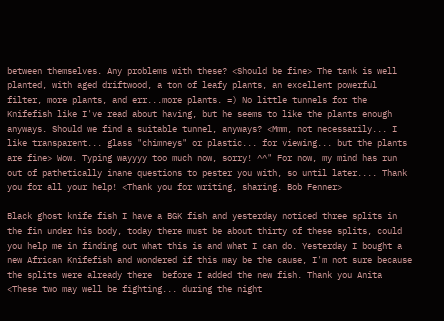between themselves. Any problems with these? <Should be fine> The tank is well planted, with aged driftwood, a ton of leafy plants, an excellent powerful filter, more plants, and err...more plants. =) No little tunnels for the Knifefish like I've read about having, but he seems to like the plants enough anyways. Should we find a suitable tunnel, anyways? <Mmm, not necessarily... I like transparent... glass "chimneys" or plastic... for viewing... but the plants are fine> Wow. Typing wayyyy too much now, sorry! ^^" For now, my mind has run out of pathetically inane questions to pester you with, so until later.... Thank you for all your help! <Thank you for writing, sharing. Bob Fenner>

Black ghost knife fish I have a BGK fish and yesterday noticed three splits in the fin under his body, today there must be about thirty of these splits, could you help me in finding out what this is and what I can do. Yesterday I bought a new African Knifefish and wondered if this may be the cause, I'm not sure because the splits were already there  before I added the new fish. Thank you Anita <These two may well be fighting... during the night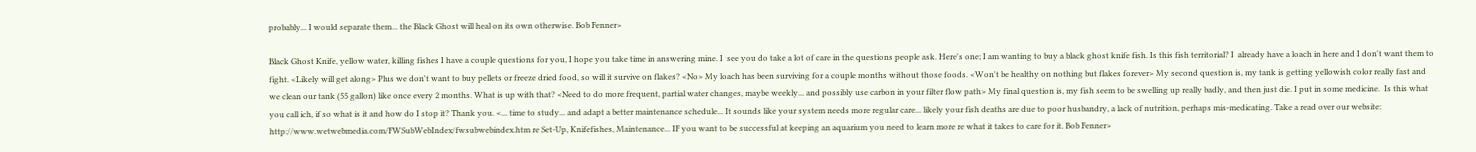probably... I would separate them... the Black Ghost will heal on its own otherwise. Bob Fenner>

Black Ghost Knife, yellow water, killing fishes I have a couple questions for you, I hope you take time in answering mine. I  see you do take a lot of care in the questions people ask. Here's one; I am wanting to buy a black ghost knife fish. Is this fish territorial? I  already have a loach in here and I don't want them to fight. <Likely will get along> Plus we don't want to buy pellets or freeze dried food, so will it survive on flakes? <No> My loach has been surviving for a couple months without those foods. <Won't be healthy on nothing but flakes forever> My second question is, my tank is getting yellowish color really fast and we clean our tank (55 gallon) like once every 2 months. What is up with that? <Need to do more frequent, partial water changes, maybe weekly... and possibly use carbon in your filter flow path> My final question is, my fish seem to be swelling up really badly, and then just die. I put in some medicine.  Is this what you call ich, if so what is it and how do I stop it? Thank you. <... time to study... and adapt a better maintenance schedule... It sounds like your system needs more regular care... likely your fish deaths are due to poor husbandry, a lack of nutrition, perhaps mis-medicating. Take a read over our website: http://www.wetwebmedia.com/FWSubWebIndex/fwsubwebindex.htm re Set-Up, Knifefishes, Maintenance... IF you want to be successful at keeping an aquarium you need to learn more re what it takes to care for it. Bob Fenner>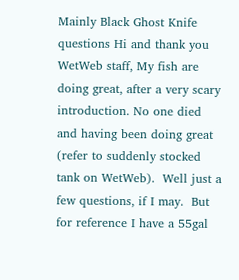Mainly Black Ghost Knife questions Hi and thank you WetWeb staff, My fish are doing great, after a very scary introduction. No one died and having been doing great (refer to suddenly stocked tank on WetWeb).  Well just a few questions, if I may.  But for reference I have a 55gal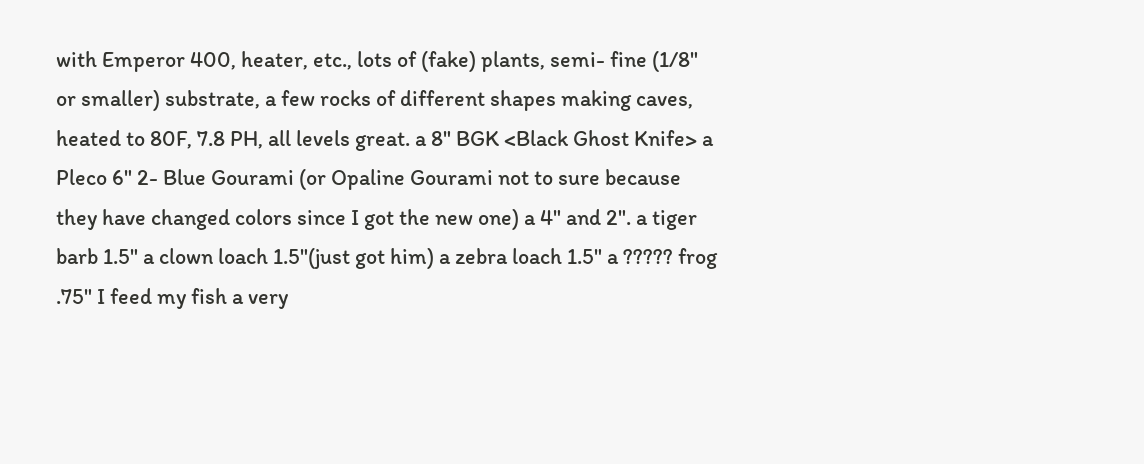with Emperor 400, heater, etc., lots of (fake) plants, semi- fine (1/8" or smaller) substrate, a few rocks of different shapes making caves, heated to 80F, 7.8 PH, all levels great. a 8" BGK <Black Ghost Knife> a Pleco 6" 2- Blue Gourami (or Opaline Gourami not to sure because they have changed colors since I got the new one) a 4" and 2". a tiger barb 1.5" a clown loach 1.5"(just got him) a zebra loach 1.5" a ????? frog .75" I feed my fish a very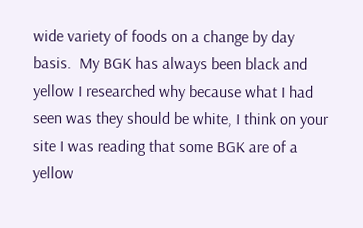wide variety of foods on a change by day basis.  My BGK has always been black and yellow I researched why because what I had seen was they should be white, I think on your site I was reading that some BGK are of a yellow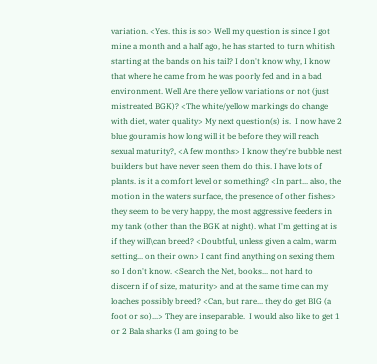variation. <Yes. this is so> Well my question is since I got mine a month and a half ago, he has started to turn whitish starting at the bands on his tail? I don't know why, I know that where he came from he was poorly fed and in a bad environment. Well Are there yellow variations or not (just mistreated BGK)? <The white/yellow markings do change with diet, water quality> My next question(s) is.  I now have 2 blue gouramis how long will it be before they will reach sexual maturity?, <A few months> I know they're bubble nest builders but have never seen them do this. I have lots of plants. is it a comfort level or something? <In part... also, the motion in the waters surface, the presence of other fishes> they seem to be very happy, the most aggressive feeders in my tank (other than the BGK at night). what I'm getting at is if they will\can breed? <Doubtful, unless given a calm, warm setting... on their own> I cant find anything on sexing them so I don't know. <Search the Net, books... not hard to discern if of size, maturity> and at the same time can my loaches possibly breed? <Can, but rare... they do get BIG (a foot or so)...> They are inseparable.  I would also like to get 1 or 2 Bala sharks (I am going to be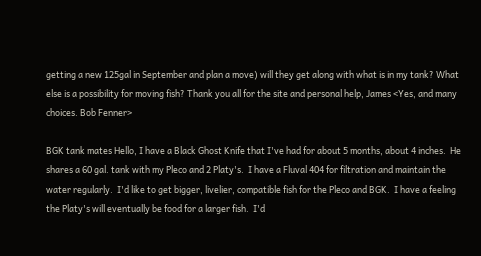getting a new 125gal in September and plan a move) will they get along with what is in my tank? What else is a possibility for moving fish? Thank you all for the site and personal help, James <Yes, and many choices. Bob Fenner>

BGK tank mates Hello, I have a Black Ghost Knife that I've had for about 5 months, about 4 inches.  He shares a 60 gal. tank with my Pleco and 2 Platy's.  I have a Fluval 404 for filtration and maintain the water regularly.  I'd like to get bigger, livelier, compatible fish for the Pleco and BGK.  I have a feeling the Platy's will eventually be food for a larger fish.  I'd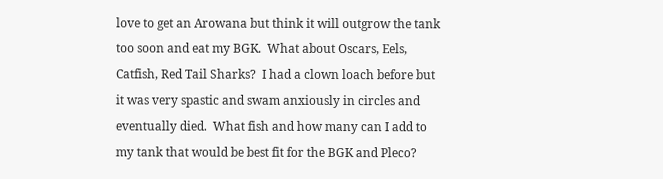love to get an Arowana but think it will outgrow the tank too soon and eat my BGK.  What about Oscars, Eels, Catfish, Red Tail Sharks?  I had a clown loach before but it was very spastic and swam anxiously in circles and eventually died.  What fish and how many can I add to my tank that would be best fit for the BGK and Pleco?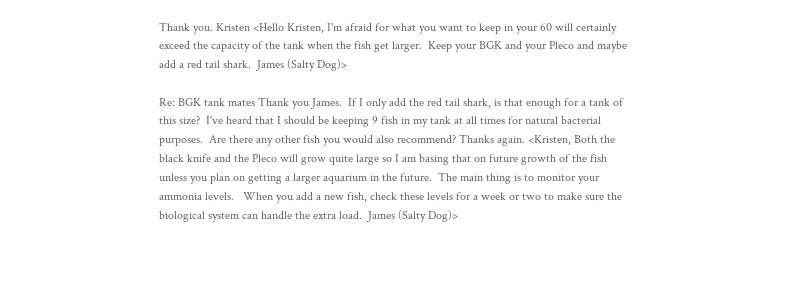Thank you. Kristen <Hello Kristen, I'm afraid for what you want to keep in your 60 will certainly exceed the capacity of the tank when the fish get larger.  Keep your BGK and your Pleco and maybe add a red tail shark.  James (Salty Dog)>

Re: BGK tank mates Thank you James.  If I only add the red tail shark, is that enough for a tank of this size?  I've heard that I should be keeping 9 fish in my tank at all times for natural bacterial purposes.  Are there any other fish you would also recommend? Thanks again. <Kristen, Both the black knife and the Pleco will grow quite large so I am basing that on future growth of the fish unless you plan on getting a larger aquarium in the future.  The main thing is to monitor your ammonia levels.   When you add a new fish, check these levels for a week or two to make sure the biological system can handle the extra load.  James (Salty Dog)>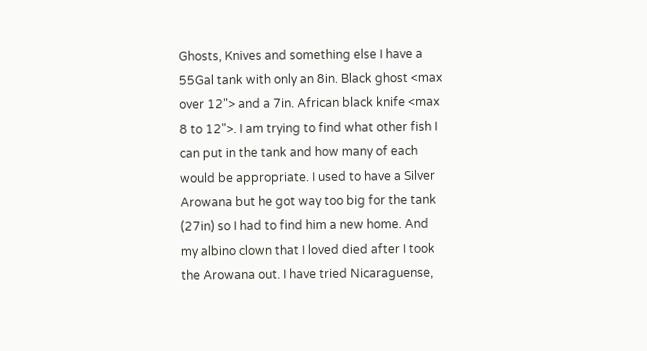Ghosts, Knives and something else I have a 55Gal tank with only an 8in. Black ghost <max over 12"> and a 7in. African black knife <max 8 to 12">. I am trying to find what other fish I can put in the tank and how many of each would be appropriate. I used to have a Silver Arowana but he got way too big for the tank (27in) so I had to find him a new home. And my albino clown that I loved died after I took the Arowana out. I have tried Nicaraguense,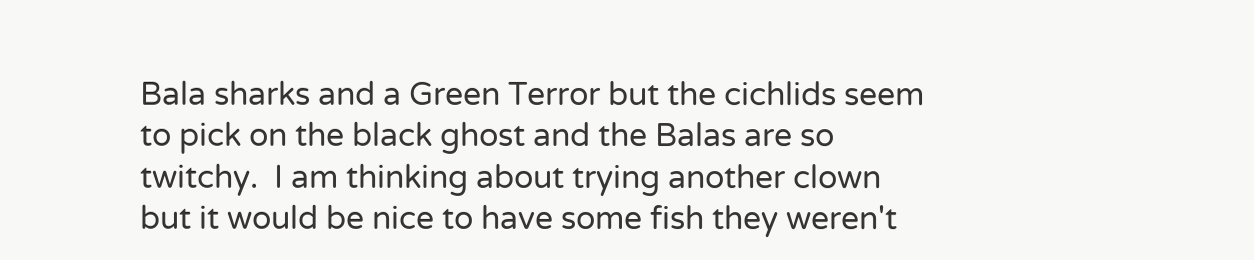Bala sharks and a Green Terror but the cichlids seem to pick on the black ghost and the Balas are so twitchy.  I am thinking about trying another clown but it would be nice to have some fish they weren't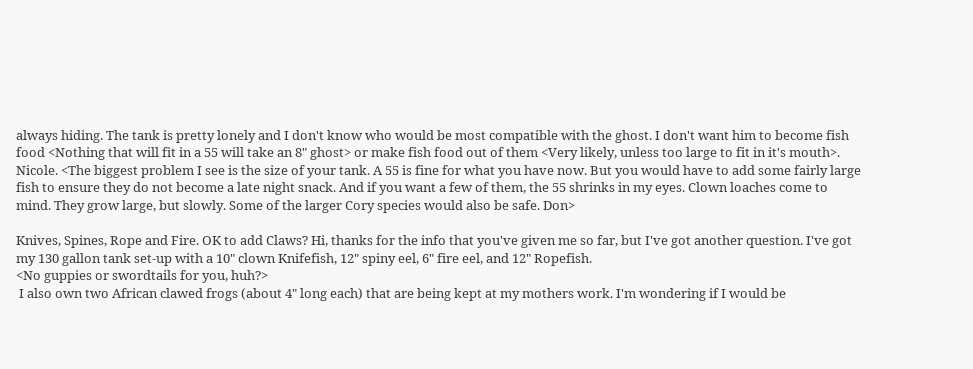always hiding. The tank is pretty lonely and I don't know who would be most compatible with the ghost. I don't want him to become fish food <Nothing that will fit in a 55 will take an 8" ghost> or make fish food out of them <Very likely, unless too large to fit in it's mouth>. Nicole. <The biggest problem I see is the size of your tank. A 55 is fine for what you have now. But you would have to add some fairly large fish to ensure they do not become a late night snack. And if you want a few of them, the 55 shrinks in my eyes. Clown loaches come to mind. They grow large, but slowly. Some of the larger Cory species would also be safe. Don>

Knives, Spines, Rope and Fire. OK to add Claws? Hi, thanks for the info that you've given me so far, but I've got another question. I've got my 130 gallon tank set-up with a 10" clown Knifefish, 12" spiny eel, 6" fire eel, and 12" Ropefish.
<No guppies or swordtails for you, huh?>
 I also own two African clawed frogs (about 4" long each) that are being kept at my mothers work. I'm wondering if I would be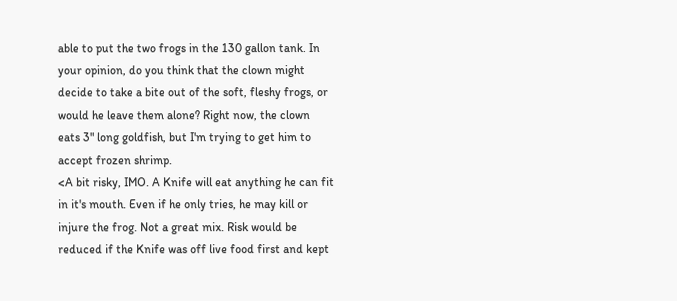able to put the two frogs in the 130 gallon tank. In your opinion, do you think that the clown might decide to take a bite out of the soft, fleshy frogs, or would he leave them alone? Right now, the clown eats 3" long goldfish, but I'm trying to get him to accept frozen shrimp.
<A bit risky, IMO. A Knife will eat anything he can fit in it's mouth. Even if he only tries, he may kill or injure the frog. Not a great mix. Risk would be reduced if the Knife was off live food first and kept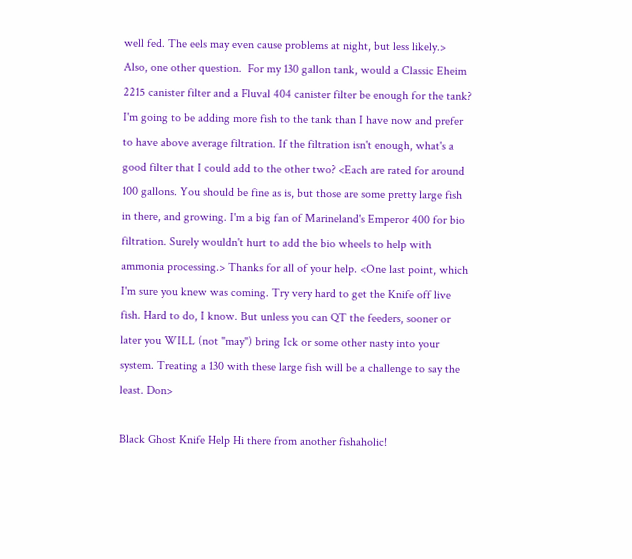well fed. The eels may even cause problems at night, but less likely.>     Also, one other question.  For my 130 gallon tank, would a Classic Eheim 2215 canister filter and a Fluval 404 canister filter be enough for the tank? I'm going to be adding more fish to the tank than I have now and prefer to have above average filtration. If the filtration isn't enough, what's a good filter that I could add to the other two? <Each are rated for around 100 gallons. You should be fine as is, but those are some pretty large fish in there, and growing. I'm a big fan of Marineland's Emperor 400 for bio filtration. Surely wouldn't hurt to add the bio wheels to help with ammonia processing.> Thanks for all of your help. <One last point, which I'm sure you knew was coming. Try very hard to get the Knife off live fish. Hard to do, I know. But unless you can QT the feeders, sooner or later you WILL (not "may") bring Ick or some other nasty into your system. Treating a 130 with these large fish will be a challenge to say the least. Don>

Black Ghost Knife Help Hi there from another fishaholic!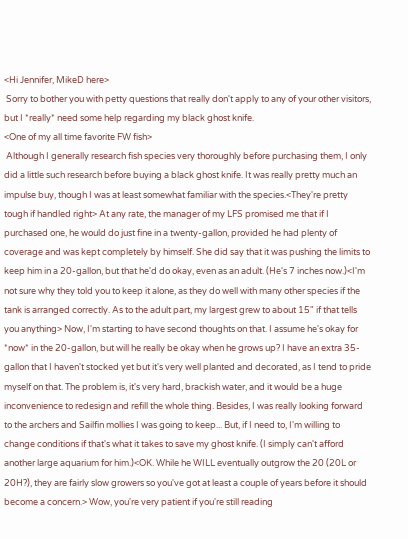<Hi Jennifer, MikeD here>
 Sorry to bother you with petty questions that really don't apply to any of your other visitors, but I *really* need some help regarding my black ghost knife.
<One of my all time favorite FW fish>
 Although I generally research fish species very thoroughly before purchasing them, I only did a little such research before buying a black ghost knife. It was really pretty much an impulse buy, though I was at least somewhat familiar with the species.<They're pretty tough if handled right> At any rate, the manager of my LFS promised me that if I purchased one, he would do just fine in a twenty-gallon, provided he had plenty of coverage and was kept completely by himself. She did say that it was pushing the limits to keep him in a 20-gallon, but that he'd do okay, even as an adult. (He's 7 inches now.)<I'm not sure why they told you to keep it alone, as they do well with many other species if the tank is arranged correctly. As to the adult part, my largest grew to about 15" if that tells you anything> Now, I'm starting to have second thoughts on that. I assume he's okay for *now* in the 20-gallon, but will he really be okay when he grows up? I have an extra 35-gallon that I haven't stocked yet but it's very well planted and decorated, as I tend to pride myself on that. The problem is, it's very hard, brackish water, and it would be a huge inconvenience to redesign and refill the whole thing. Besides, I was really looking forward to the archers and Sailfin mollies I was going to keep... But, if I need to, I'm willing to change conditions if that's what it takes to save my ghost knife. (I simply can't afford another large aquarium for him.)<OK. While he WILL eventually outgrow the 20 (20L or 20H?), they are fairly slow growers so you've got at least a couple of years before it should become a concern.> Wow, you're very patient if you're still reading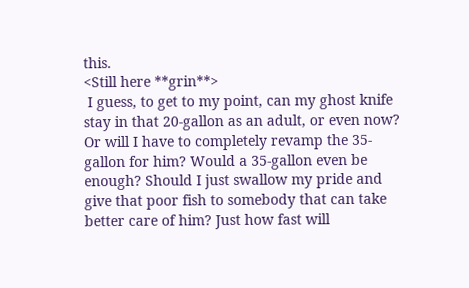this.
<Still here **grin**>
 I guess, to get to my point, can my ghost knife stay in that 20-gallon as an adult, or even now? Or will I have to completely revamp the 35-gallon for him? Would a 35-gallon even be enough? Should I just swallow my pride and give that poor fish to somebody that can take better care of him? Just how fast will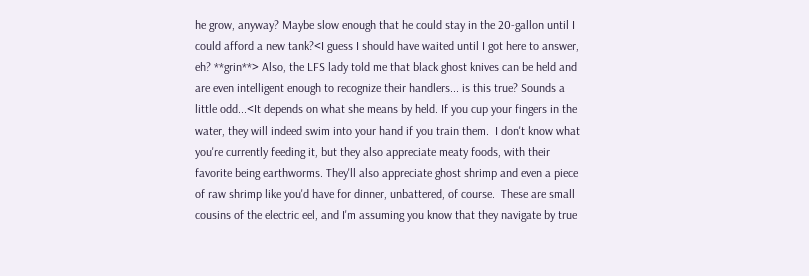he grow, anyway? Maybe slow enough that he could stay in the 20-gallon until I could afford a new tank?<I guess I should have waited until I got here to answer, eh? **grin**> Also, the LFS lady told me that black ghost knives can be held and are even intelligent enough to recognize their handlers... is this true? Sounds a little odd...<It depends on what she means by held. If you cup your fingers in the water, they will indeed swim into your hand if you train them.  I don't know what you're currently feeding it, but they also appreciate meaty foods, with their favorite being earthworms. They'll also appreciate ghost shrimp and even a piece of raw shrimp like you'd have for dinner, unbattered, of course.  These are small cousins of the electric eel, and I'm assuming you know that they navigate by true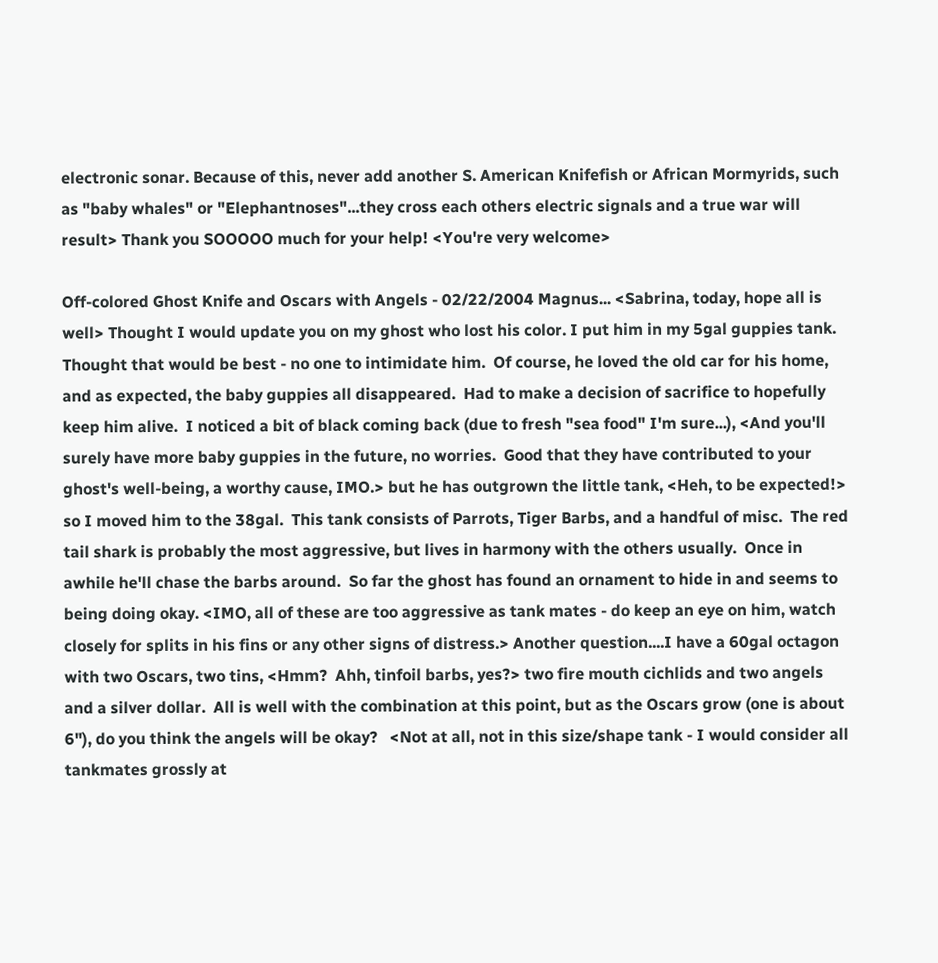electronic sonar. Because of this, never add another S. American Knifefish or African Mormyrids, such as "baby whales" or "Elephantnoses"...they cross each others electric signals and a true war will result> Thank you SOOOOO much for your help! <You're very welcome>

Off-colored Ghost Knife and Oscars with Angels - 02/22/2004 Magnus... <Sabrina, today, hope all is well> Thought I would update you on my ghost who lost his color. I put him in my 5gal guppies tank.  Thought that would be best - no one to intimidate him.  Of course, he loved the old car for his home, and as expected, the baby guppies all disappeared.  Had to make a decision of sacrifice to hopefully keep him alive.  I noticed a bit of black coming back (due to fresh "sea food" I'm sure...), <And you'll surely have more baby guppies in the future, no worries.  Good that they have contributed to your ghost's well-being, a worthy cause, IMO.> but he has outgrown the little tank, <Heh, to be expected!> so I moved him to the 38gal.  This tank consists of Parrots, Tiger Barbs, and a handful of misc.  The red tail shark is probably the most aggressive, but lives in harmony with the others usually.  Once in awhile he'll chase the barbs around.  So far the ghost has found an ornament to hide in and seems to being doing okay. <IMO, all of these are too aggressive as tank mates - do keep an eye on him, watch closely for splits in his fins or any other signs of distress.> Another question....I have a 60gal octagon with two Oscars, two tins, <Hmm?  Ahh, tinfoil barbs, yes?> two fire mouth cichlids and two angels and a silver dollar.  All is well with the combination at this point, but as the Oscars grow (one is about 6"), do you think the angels will be okay?   <Not at all, not in this size/shape tank - I would consider all tankmates grossly at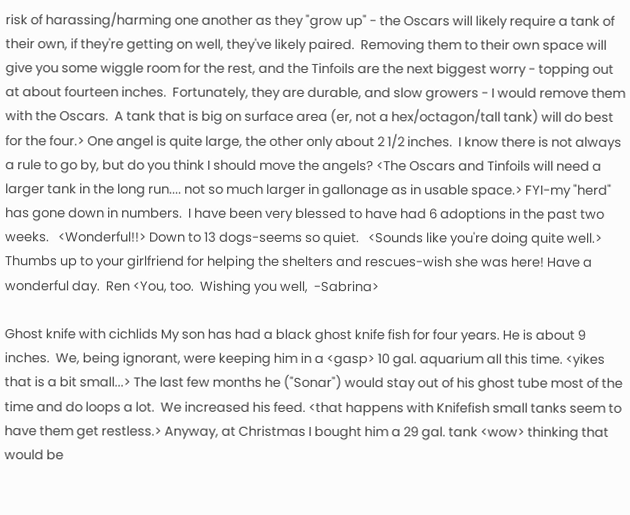risk of harassing/harming one another as they "grow up" - the Oscars will likely require a tank of their own, if they're getting on well, they've likely paired.  Removing them to their own space will give you some wiggle room for the rest, and the Tinfoils are the next biggest worry - topping out at about fourteen inches.  Fortunately, they are durable, and slow growers - I would remove them with the Oscars.  A tank that is big on surface area (er, not a hex/octagon/tall tank) will do best for the four.> One angel is quite large, the other only about 2 1/2 inches.  I know there is not always a rule to go by, but do you think I should move the angels? <The Oscars and Tinfoils will need a larger tank in the long run.... not so much larger in gallonage as in usable space.> FYI-my "herd" has gone down in numbers.  I have been very blessed to have had 6 adoptions in the past two weeks.   <Wonderful!!> Down to 13 dogs-seems so quiet.   <Sounds like you're doing quite well.> Thumbs up to your girlfriend for helping the shelters and rescues-wish she was here! Have a wonderful day.  Ren <You, too.  Wishing you well,  -Sabrina>

Ghost knife with cichlids My son has had a black ghost knife fish for four years. He is about 9 inches.  We, being ignorant, were keeping him in a <gasp> 10 gal. aquarium all this time. <yikes that is a bit small...> The last few months he ("Sonar") would stay out of his ghost tube most of the time and do loops a lot.  We increased his feed. <that happens with Knifefish small tanks seem to have them get restless.> Anyway, at Christmas I bought him a 29 gal. tank <wow> thinking that would be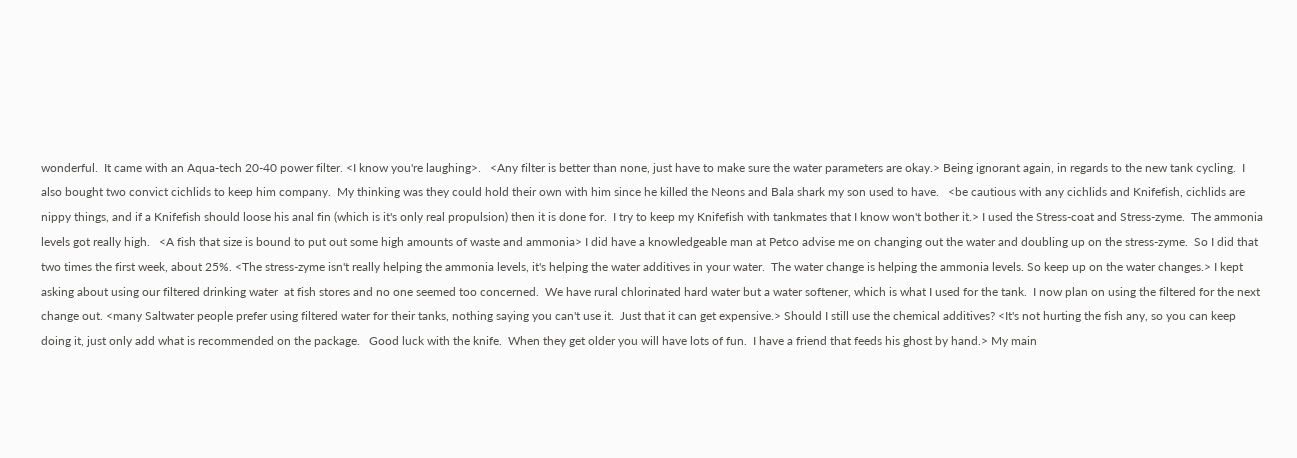wonderful.  It came with an Aqua-tech 20-40 power filter. <I know you're laughing>.   <Any filter is better than none, just have to make sure the water parameters are okay.> Being ignorant again, in regards to the new tank cycling.  I also bought two convict cichlids to keep him company.  My thinking was they could hold their own with him since he killed the Neons and Bala shark my son used to have.   <be cautious with any cichlids and Knifefish, cichlids are nippy things, and if a Knifefish should loose his anal fin (which is it's only real propulsion) then it is done for.  I try to keep my Knifefish with tankmates that I know won't bother it.> I used the Stress-coat and Stress-zyme.  The ammonia levels got really high.   <A fish that size is bound to put out some high amounts of waste and ammonia> I did have a knowledgeable man at Petco advise me on changing out the water and doubling up on the stress-zyme.  So I did that two times the first week, about 25%. <The stress-zyme isn't really helping the ammonia levels, it's helping the water additives in your water.  The water change is helping the ammonia levels. So keep up on the water changes.> I kept asking about using our filtered drinking water  at fish stores and no one seemed too concerned.  We have rural chlorinated hard water but a water softener, which is what I used for the tank.  I now plan on using the filtered for the next change out. <many Saltwater people prefer using filtered water for their tanks, nothing saying you can't use it.  Just that it can get expensive.> Should I still use the chemical additives? <It's not hurting the fish any, so you can keep doing it, just only add what is recommended on the package.   Good luck with the knife.  When they get older you will have lots of fun.  I have a friend that feeds his ghost by hand.> My main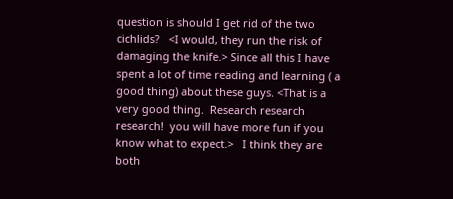question is should I get rid of the two cichlids?   <I would, they run the risk of damaging the knife.> Since all this I have spent a lot of time reading and learning ( a good thing) about these guys. <That is a very good thing.  Research research research!  you will have more fun if you know what to expect.>   I think they are both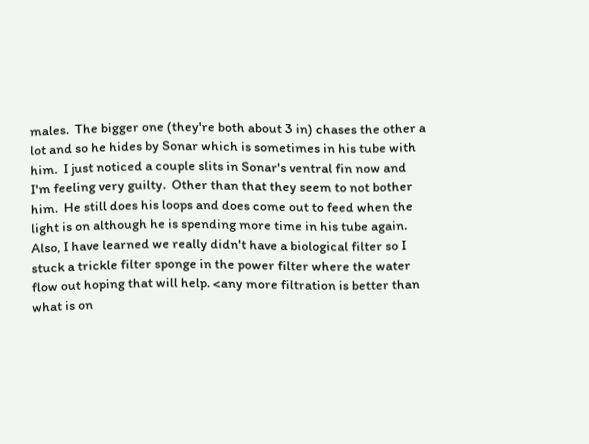males.  The bigger one (they're both about 3 in) chases the other a lot and so he hides by Sonar which is sometimes in his tube with him.  I just noticed a couple slits in Sonar's ventral fin now and I'm feeling very guilty.  Other than that they seem to not bother him.  He still does his loops and does come out to feed when the light is on although he is spending more time in his tube again. Also, I have learned we really didn't have a biological filter so I stuck a trickle filter sponge in the power filter where the water flow out hoping that will help. <any more filtration is better than what is on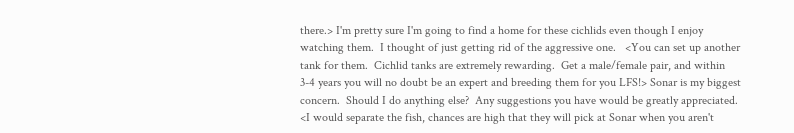there.> I'm pretty sure I'm going to find a home for these cichlids even though I enjoy watching them.  I thought of just getting rid of the aggressive one.   <You can set up another tank for them.  Cichlid tanks are extremely rewarding.  Get a male/female pair, and within 3-4 years you will no doubt be an expert and breeding them for you LFS!> Sonar is my biggest concern.  Should I do anything else?  Any suggestions you have would be greatly appreciated. <I would separate the fish, chances are high that they will pick at Sonar when you aren't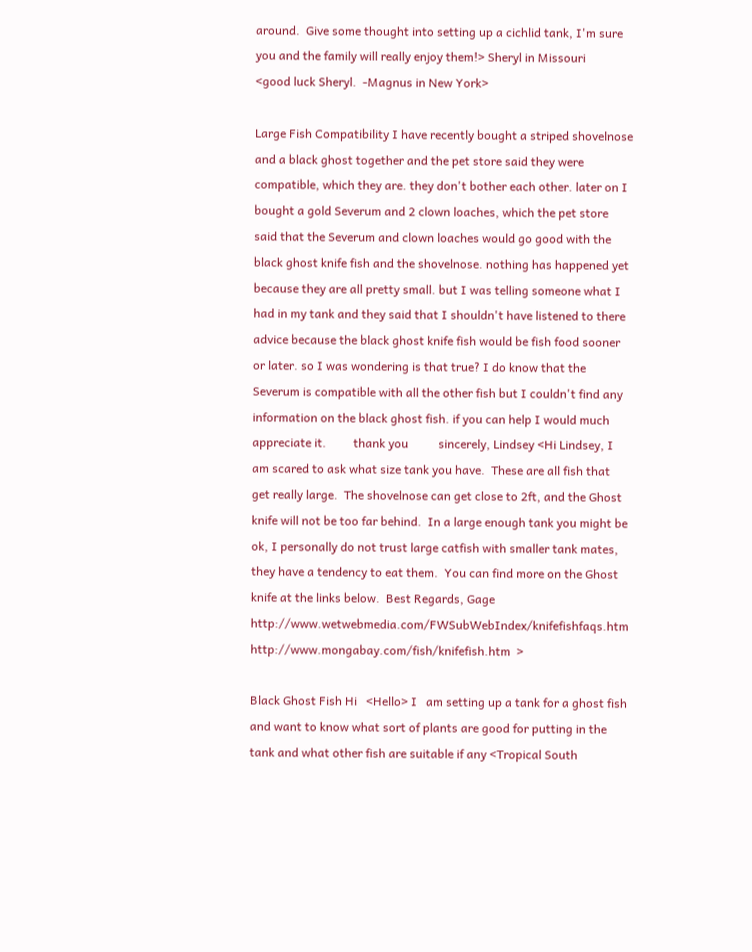around.  Give some thought into setting up a cichlid tank, I'm sure you and the family will really enjoy them!> Sheryl in Missouri     <good luck Sheryl.  -Magnus in New York>

Large Fish Compatibility I have recently bought a striped shovelnose and a black ghost together and the pet store said they were compatible, which they are. they don't bother each other. later on I bought a gold Severum and 2 clown loaches, which the pet store said that the Severum and clown loaches would go good with the black ghost knife fish and the shovelnose. nothing has happened yet because they are all pretty small. but I was telling someone what I had in my tank and they said that I shouldn't have listened to there advice because the black ghost knife fish would be fish food sooner or later. so I was wondering is that true? I do know that the Severum is compatible with all the other fish but I couldn't find any information on the black ghost fish. if you can help I would much appreciate it.         thank you          sincerely, Lindsey <Hi Lindsey, I am scared to ask what size tank you have.  These are all fish that get really large.  The shovelnose can get close to 2ft, and the Ghost knife will not be too far behind.  In a large enough tank you might be ok, I personally do not trust large catfish with smaller tank mates, they have a tendency to eat them.  You can find more on the Ghost knife at the links below.  Best Regards, Gage http://www.wetwebmedia.com/FWSubWebIndex/knifefishfaqs.htm http://www.mongabay.com/fish/knifefish.htm  >

Black Ghost Fish Hi   <Hello> I   am setting up a tank for a ghost fish and want to know what sort of plants are good for putting in the tank and what other fish are suitable if any <Tropical South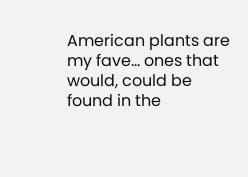American plants are my fave... ones that would, could be found in the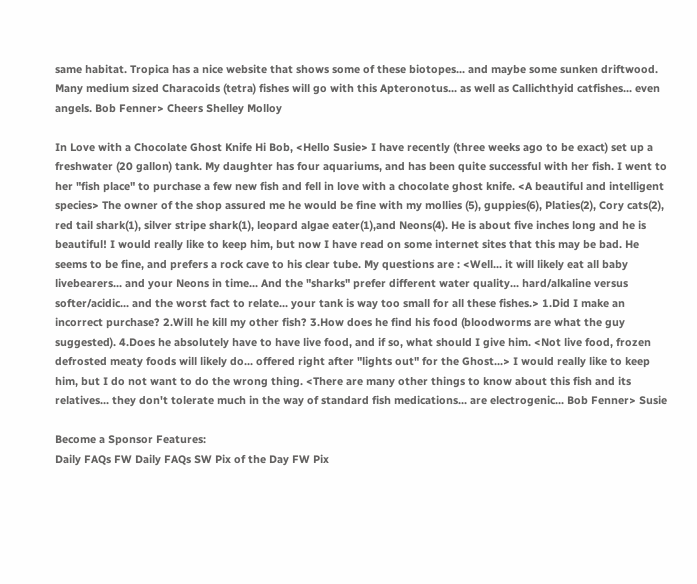same habitat. Tropica has a nice website that shows some of these biotopes... and maybe some sunken driftwood. Many medium sized Characoids (tetra) fishes will go with this Apteronotus... as well as Callichthyid catfishes... even angels. Bob Fenner> Cheers Shelley Molloy

In Love with a Chocolate Ghost Knife Hi Bob, <Hello Susie> I have recently (three weeks ago to be exact) set up a freshwater (20 gallon) tank. My daughter has four aquariums, and has been quite successful with her fish. I went to her "fish place" to purchase a few new fish and fell in love with a chocolate ghost knife. <A beautiful and intelligent species> The owner of the shop assured me he would be fine with my mollies (5), guppies(6), Platies(2), Cory cats(2), red tail shark(1), silver stripe shark(1), leopard algae eater(1),and Neons(4). He is about five inches long and he is beautiful! I would really like to keep him, but now I have read on some internet sites that this may be bad. He seems to be fine, and prefers a rock cave to his clear tube. My questions are : <Well... it will likely eat all baby livebearers... and your Neons in time... And the "sharks" prefer different water quality... hard/alkaline versus softer/acidic... and the worst fact to relate... your tank is way too small for all these fishes.> 1.Did I make an incorrect purchase? 2.Will he kill my other fish? 3.How does he find his food (bloodworms are what the guy suggested). 4.Does he absolutely have to have live food, and if so, what should I give him. <Not live food, frozen defrosted meaty foods will likely do... offered right after "lights out" for the Ghost...> I would really like to keep him, but I do not want to do the wrong thing. <There are many other things to know about this fish and its relatives... they don't tolerate much in the way of standard fish medications... are electrogenic... Bob Fenner> Susie

Become a Sponsor Features:
Daily FAQs FW Daily FAQs SW Pix of the Day FW Pix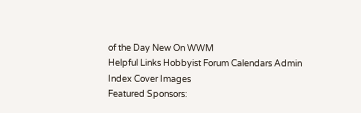of the Day New On WWM
Helpful Links Hobbyist Forum Calendars Admin Index Cover Images
Featured Sponsors: